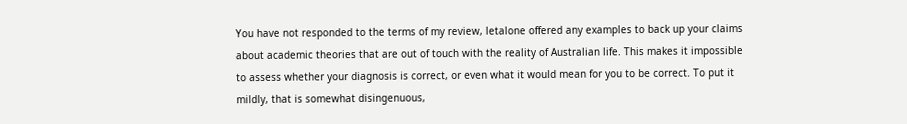You have not responded to the terms of my review, letalone offered any examples to back up your claims about academic theories that are out of touch with the reality of Australian life. This makes it impossible to assess whether your diagnosis is correct, or even what it would mean for you to be correct. To put it mildly, that is somewhat disingenuous,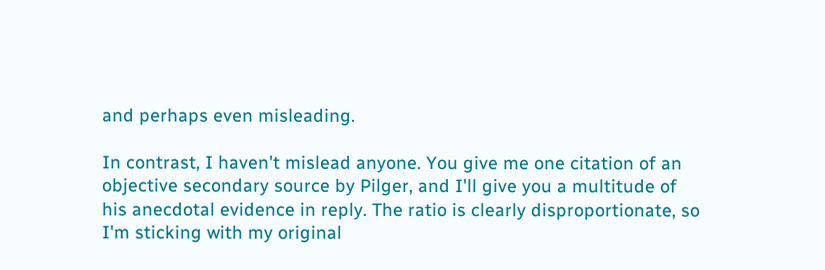and perhaps even misleading.

In contrast, I haven't mislead anyone. You give me one citation of an objective secondary source by Pilger, and I'll give you a multitude of his anecdotal evidence in reply. The ratio is clearly disproportionate, so I'm sticking with my original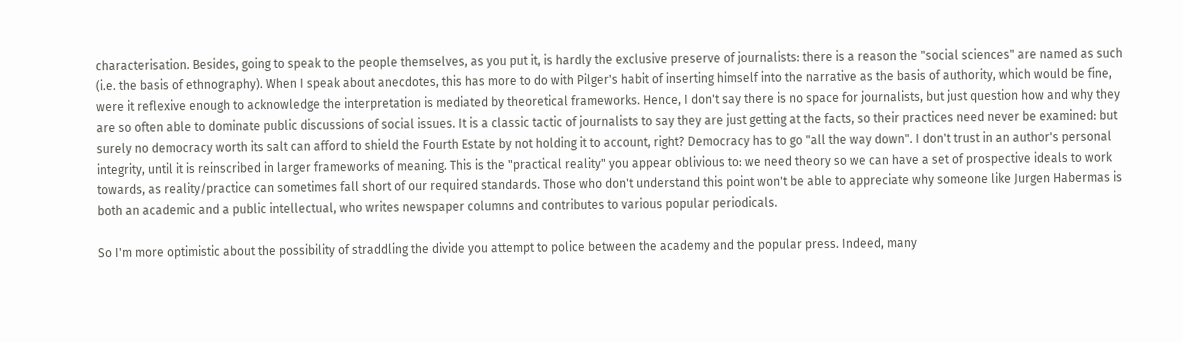characterisation. Besides, going to speak to the people themselves, as you put it, is hardly the exclusive preserve of journalists: there is a reason the "social sciences" are named as such (i.e. the basis of ethnography). When I speak about anecdotes, this has more to do with Pilger's habit of inserting himself into the narrative as the basis of authority, which would be fine, were it reflexive enough to acknowledge the interpretation is mediated by theoretical frameworks. Hence, I don't say there is no space for journalists, but just question how and why they are so often able to dominate public discussions of social issues. It is a classic tactic of journalists to say they are just getting at the facts, so their practices need never be examined: but surely no democracy worth its salt can afford to shield the Fourth Estate by not holding it to account, right? Democracy has to go "all the way down". I don't trust in an author's personal integrity, until it is reinscribed in larger frameworks of meaning. This is the "practical reality" you appear oblivious to: we need theory so we can have a set of prospective ideals to work towards, as reality/practice can sometimes fall short of our required standards. Those who don't understand this point won't be able to appreciate why someone like Jurgen Habermas is both an academic and a public intellectual, who writes newspaper columns and contributes to various popular periodicals.

So I'm more optimistic about the possibility of straddling the divide you attempt to police between the academy and the popular press. Indeed, many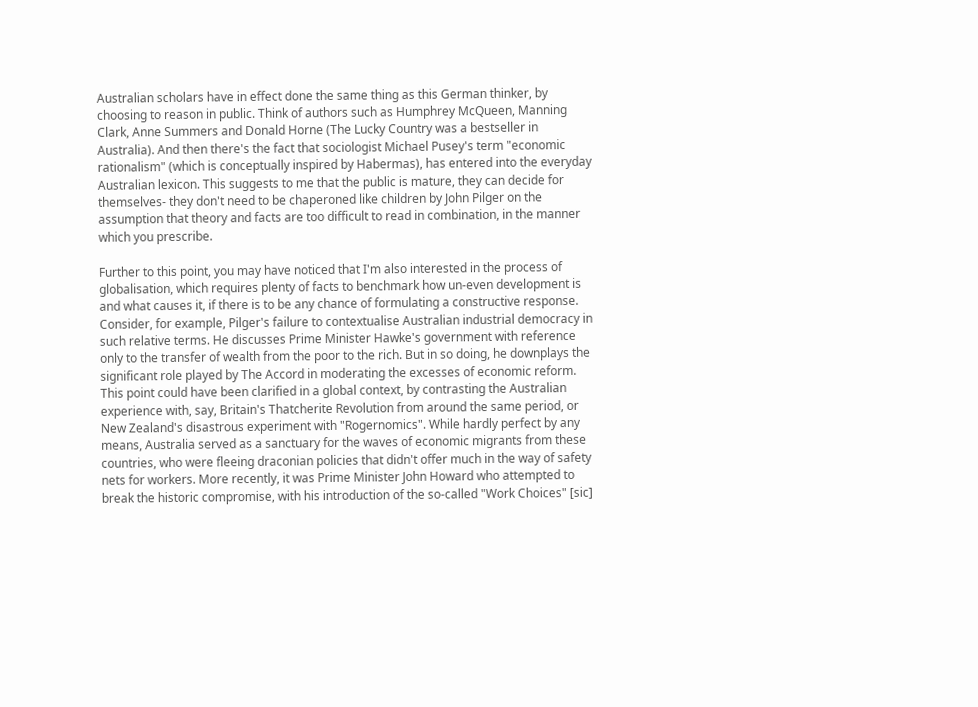Australian scholars have in effect done the same thing as this German thinker, by choosing to reason in public. Think of authors such as Humphrey McQueen, Manning Clark, Anne Summers and Donald Horne (The Lucky Country was a bestseller in Australia). And then there's the fact that sociologist Michael Pusey's term "economic rationalism" (which is conceptually inspired by Habermas), has entered into the everyday Australian lexicon. This suggests to me that the public is mature, they can decide for themselves- they don't need to be chaperoned like children by John Pilger on the assumption that theory and facts are too difficult to read in combination, in the manner which you prescribe.

Further to this point, you may have noticed that I'm also interested in the process of globalisation, which requires plenty of facts to benchmark how un-even development is and what causes it, if there is to be any chance of formulating a constructive response. Consider, for example, Pilger's failure to contextualise Australian industrial democracy in such relative terms. He discusses Prime Minister Hawke's government with reference only to the transfer of wealth from the poor to the rich. But in so doing, he downplays the significant role played by The Accord in moderating the excesses of economic reform. This point could have been clarified in a global context, by contrasting the Australian experience with, say, Britain's Thatcherite Revolution from around the same period, or New Zealand's disastrous experiment with "Rogernomics". While hardly perfect by any means, Australia served as a sanctuary for the waves of economic migrants from these countries, who were fleeing draconian policies that didn't offer much in the way of safety nets for workers. More recently, it was Prime Minister John Howard who attempted to break the historic compromise, with his introduction of the so-called "Work Choices" [sic]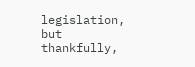legislation, but thankfully,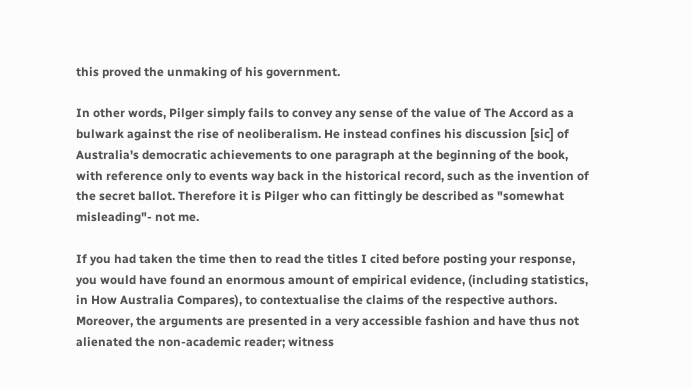this proved the unmaking of his government.

In other words, Pilger simply fails to convey any sense of the value of The Accord as a bulwark against the rise of neoliberalism. He instead confines his discussion [sic] of Australia's democratic achievements to one paragraph at the beginning of the book, with reference only to events way back in the historical record, such as the invention of the secret ballot. Therefore it is Pilger who can fittingly be described as "somewhat misleading"- not me.

If you had taken the time then to read the titles I cited before posting your response, you would have found an enormous amount of empirical evidence, (including statistics, in How Australia Compares), to contextualise the claims of the respective authors. Moreover, the arguments are presented in a very accessible fashion and have thus not alienated the non-academic reader; witness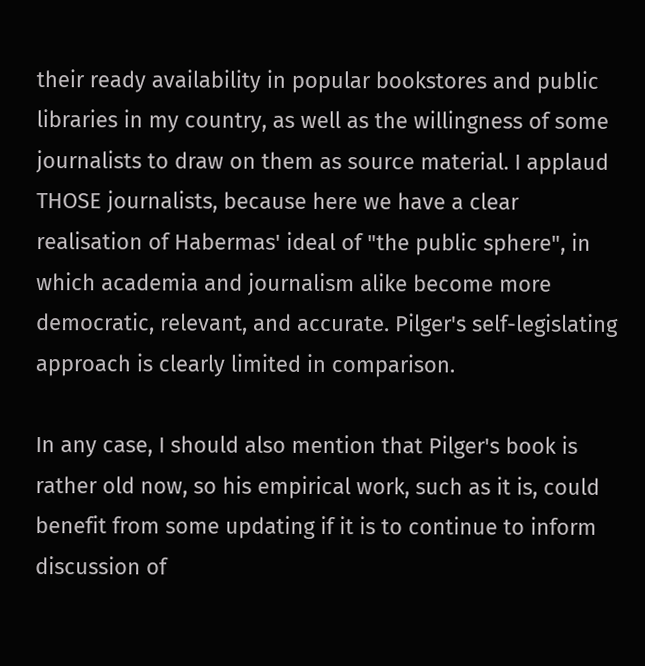their ready availability in popular bookstores and public libraries in my country, as well as the willingness of some journalists to draw on them as source material. I applaud THOSE journalists, because here we have a clear realisation of Habermas' ideal of "the public sphere", in which academia and journalism alike become more democratic, relevant, and accurate. Pilger's self-legislating approach is clearly limited in comparison.

In any case, I should also mention that Pilger's book is rather old now, so his empirical work, such as it is, could benefit from some updating if it is to continue to inform discussion of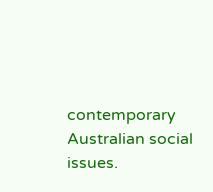contemporary Australian social issues.